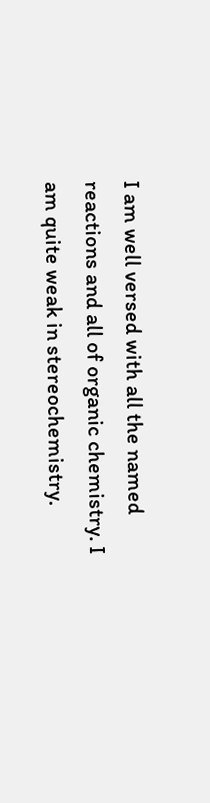I am well versed with all the named reactions and all of organic chemistry. I am quite weak in stereochemistry.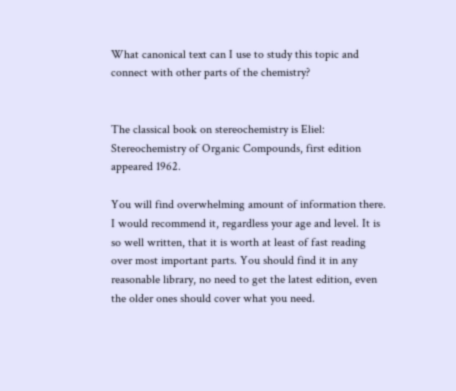What canonical text can I use to study this topic and connect with other parts of the chemistry?


The classical book on stereochemistry is Eliel: Stereochemistry of Organic Compounds, first edition appeared 1962.

You will find overwhelming amount of information there. I would recommend it, regardless your age and level. It is so well written, that it is worth at least of fast reading over most important parts. You should find it in any reasonable library, no need to get the latest edition, even the older ones should cover what you need.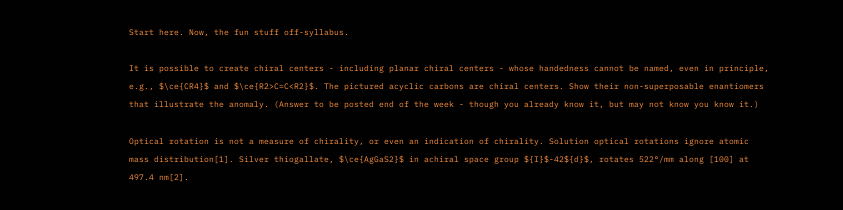Start here. Now, the fun stuff off-syllabus.

It is possible to create chiral centers - including planar chiral centers - whose handedness cannot be named, even in principle, e.g., $\ce{CR4}$ and $\ce{R2>C=C<R2}$. The pictured acyclic carbons are chiral centers. Show their non-superposable enantiomers that illustrate the anomaly. (Answer to be posted end of the week - though you already know it, but may not know you know it.)

Optical rotation is not a measure of chirality, or even an indication of chirality. Solution optical rotations ignore atomic mass distribution[1]. Silver thiogallate, $\ce{AgGaS2}$ in achiral space group ${I}$-42${d}$, rotates 522°/mm along [100] at 497.4 nm[2].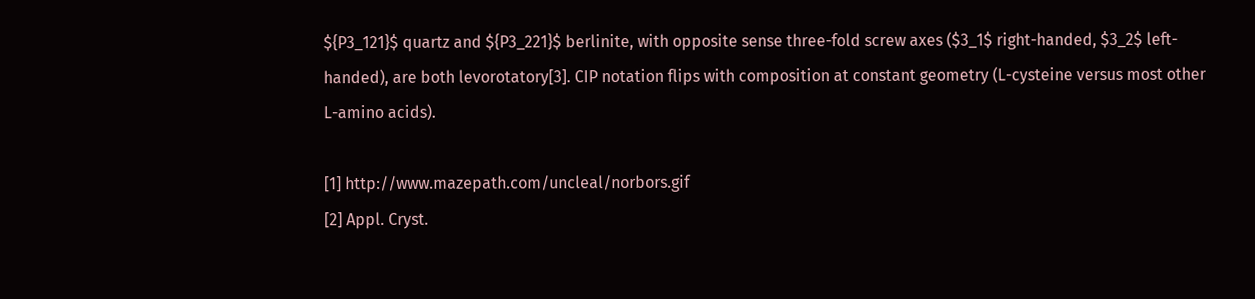${P3_121}$ quartz and ${P3_221}$ berlinite, with opposite sense three-fold screw axes ($3_1$ right-handed, $3_2$ left-handed), are both levorotatory[3]. CIP notation flips with composition at constant geometry (L-cysteine versus most other L-amino acids).

[1] http://www.mazepath.com/uncleal/norbors.gif
[2] Appl. Cryst.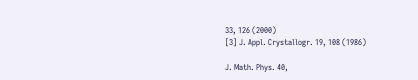33, 126 (2000)
[3] J. Appl. Crystallogr. 19, 108 (1986)

J. Math. Phys. 40,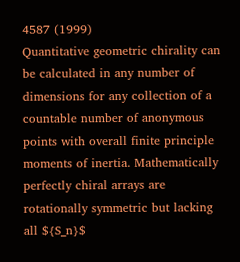4587 (1999)
Quantitative geometric chirality can be calculated in any number of dimensions for any collection of a countable number of anonymous points with overall finite principle moments of inertia. Mathematically perfectly chiral arrays are rotationally symmetric but lacking all ${S_n}$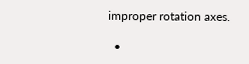improper rotation axes.

  •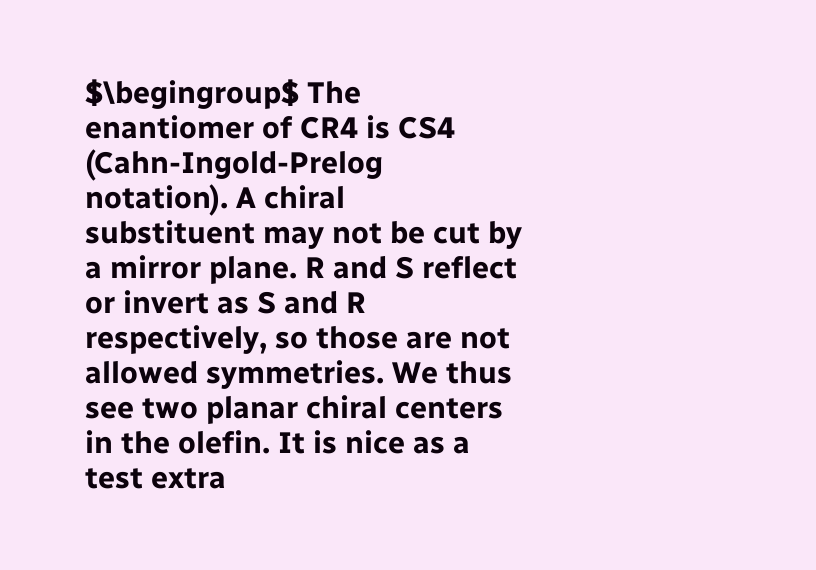$\begingroup$ The enantiomer of CR4 is CS4 (Cahn-Ingold-Prelog notation). A chiral substituent may not be cut by a mirror plane. R and S reflect or invert as S and R respectively, so those are not allowed symmetries. We thus see two planar chiral centers in the olefin. It is nice as a test extra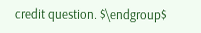credit question. $\endgroup$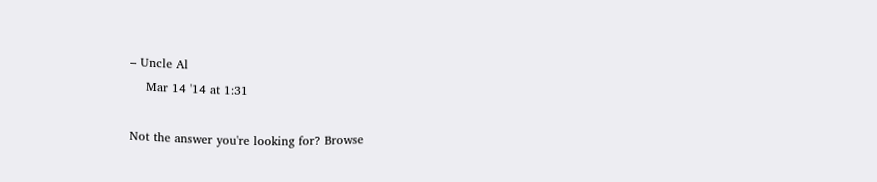– Uncle Al
    Mar 14 '14 at 1:31

Not the answer you're looking for? Browse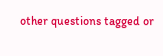other questions tagged or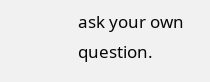ask your own question.